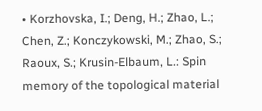• Korzhovska, I.; Deng, H.; Zhao, L.; Chen, Z.; Konczykowski, M.; Zhao, S.; Raoux, S.; Krusin-Elbaum, L.: Spin memory of the topological material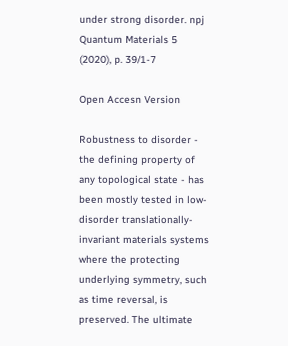under strong disorder. npj Quantum Materials 5 (2020), p. 39/1-7

Open Accesn Version

Robustness to disorder - the defining property of any topological state - has been mostly tested in low-disorder translationally-invariant materials systems where the protecting underlying symmetry, such as time reversal, is preserved. The ultimate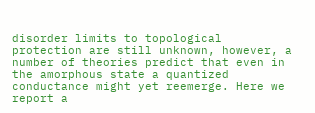disorder limits to topological protection are still unknown, however, a number of theories predict that even in the amorphous state a quantized conductance might yet reemerge. Here we report a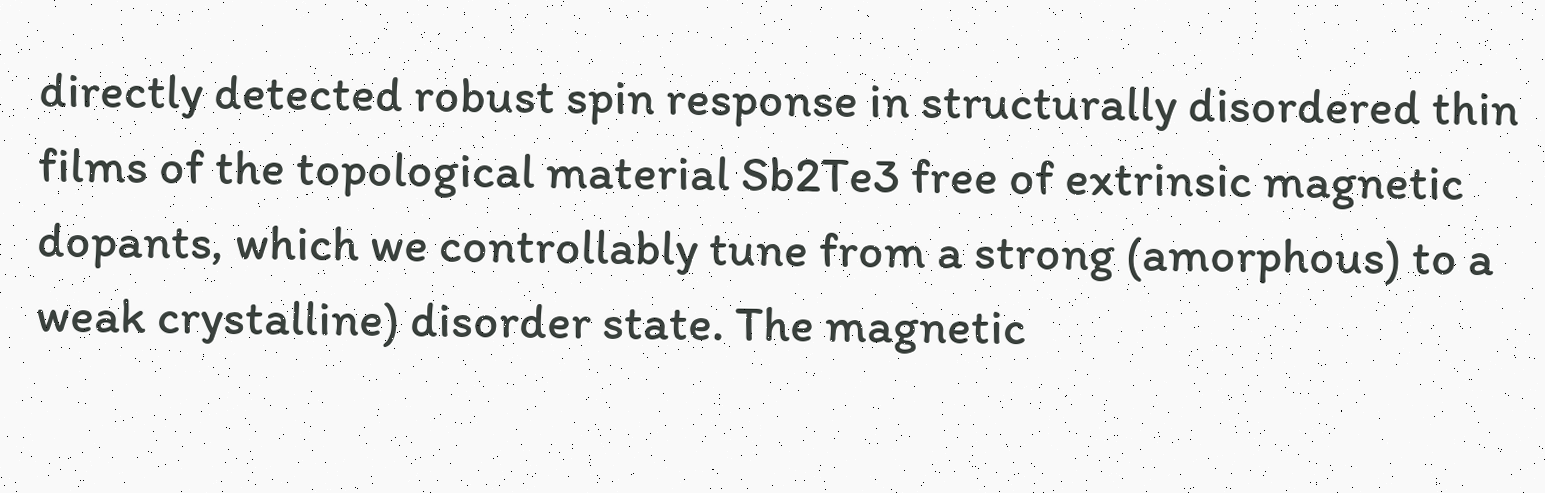directly detected robust spin response in structurally disordered thin films of the topological material Sb2Te3 free of extrinsic magnetic dopants, which we controllably tune from a strong (amorphous) to a weak crystalline) disorder state. The magnetic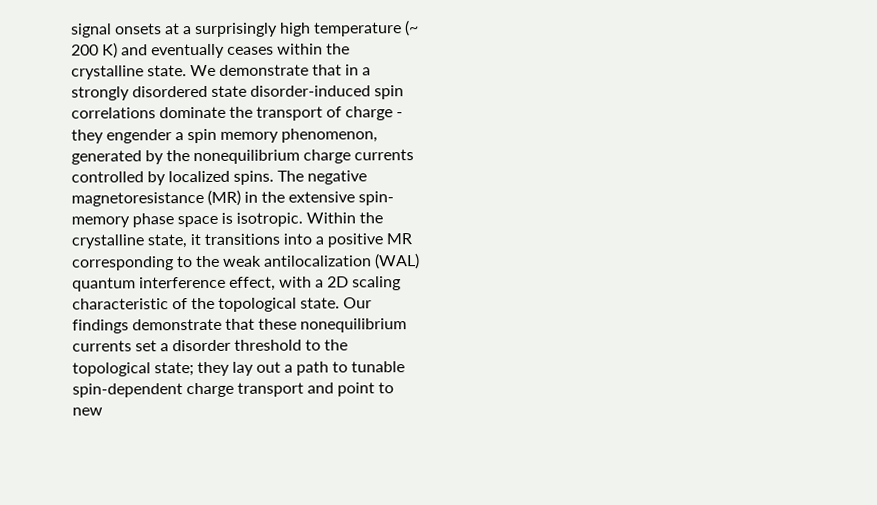signal onsets at a surprisingly high temperature (~ 200 K) and eventually ceases within the crystalline state. We demonstrate that in a strongly disordered state disorder-induced spin correlations dominate the transport of charge - they engender a spin memory phenomenon, generated by the nonequilibrium charge currents controlled by localized spins. The negative magnetoresistance (MR) in the extensive spin-memory phase space is isotropic. Within the crystalline state, it transitions into a positive MR corresponding to the weak antilocalization (WAL) quantum interference effect, with a 2D scaling characteristic of the topological state. Our findings demonstrate that these nonequilibrium currents set a disorder threshold to the topological state; they lay out a path to tunable spin-dependent charge transport and point to new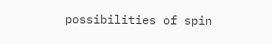possibilities of spin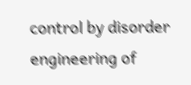control by disorder engineering of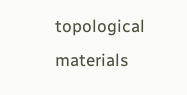topological materials